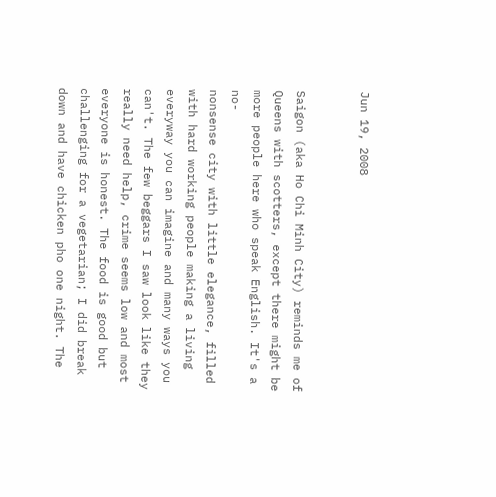Jun 19, 2008


Saigon (aka Ho Chi Minh City) reminds me of Queens with scotters, except there might be more people here who speak English. It's a no-
nonsense city with little elegance, filled with hard working people making a living everyway you can imagine and many ways you can't. The few beggars I saw look like they really need help, crime seems low and most everyone is honest. The food is good but challenging for a vegetarian; I did break down and have chicken pho one night. The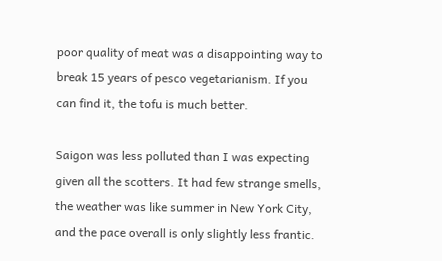poor quality of meat was a disappointing way to break 15 years of pesco vegetarianism. If you can find it, the tofu is much better.

Saigon was less polluted than I was expecting given all the scotters. It had few strange smells, the weather was like summer in New York City, and the pace overall is only slightly less frantic.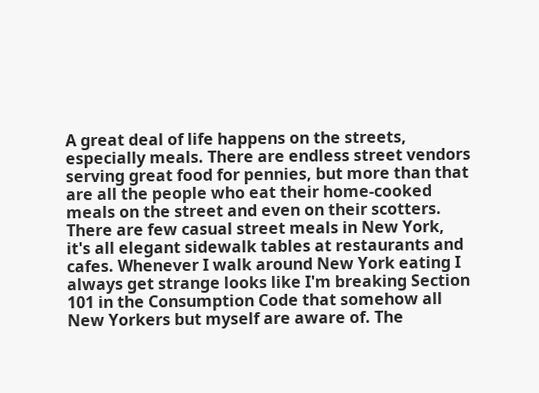A great deal of life happens on the streets, especially meals. There are endless street vendors serving great food for pennies, but more than that are all the people who eat their home-cooked meals on the street and even on their scotters. There are few casual street meals in New York, it's all elegant sidewalk tables at restaurants and cafes. Whenever I walk around New York eating I always get strange looks like I'm breaking Section 101 in the Consumption Code that somehow all New Yorkers but myself are aware of. The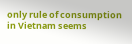only rule of consumption in Vietnam seems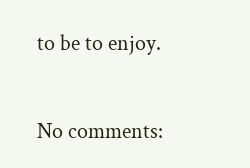to be to enjoy.

No comments: